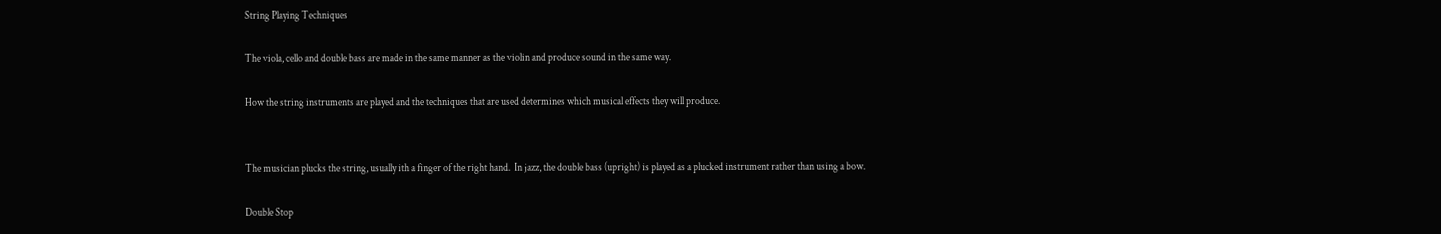String Playing Techniques

The viola, cello and double bass are made in the same manner as the violin and produce sound in the same way.

How the string instruments are played and the techniques that are used determines which musical effects they will produce.


The musician plucks the string, usually ith a finger of the right hand.  In jazz, the double bass (upright) is played as a plucked instrument rather than using a bow.

Double Stop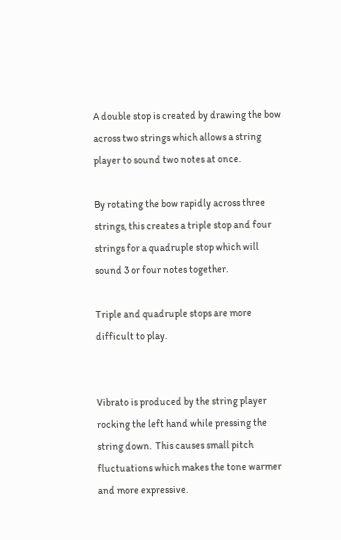A double stop is created by drawing the bow across two strings which allows a string player to sound two notes at once.

By rotating the bow rapidly across three strings, this creates a triple stop and four strings for a quadruple stop which will sound 3 or four notes together.

Triple and quadruple stops are more difficult to play.


Vibrato is produced by the string player rocking the left hand while pressing the string down.  This causes small pitch fluctuations which makes the tone warmer and more expressive.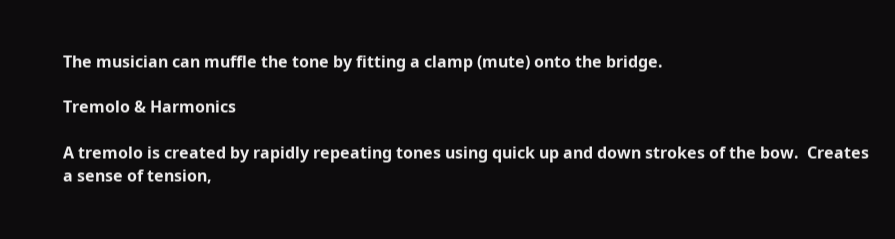The musician can muffle the tone by fitting a clamp (mute) onto the bridge.

Tremolo & Harmonics

A tremolo is created by rapidly repeating tones using quick up and down strokes of the bow.  Creates a sense of tension,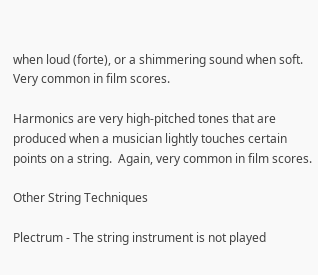when loud (forte), or a shimmering sound when soft.  Very common in film scores.

Harmonics are very high-pitched tones that are produced when a musician lightly touches certain points on a string.  Again, very common in film scores.

Other String Techniques

Plectrum - The string instrument is not played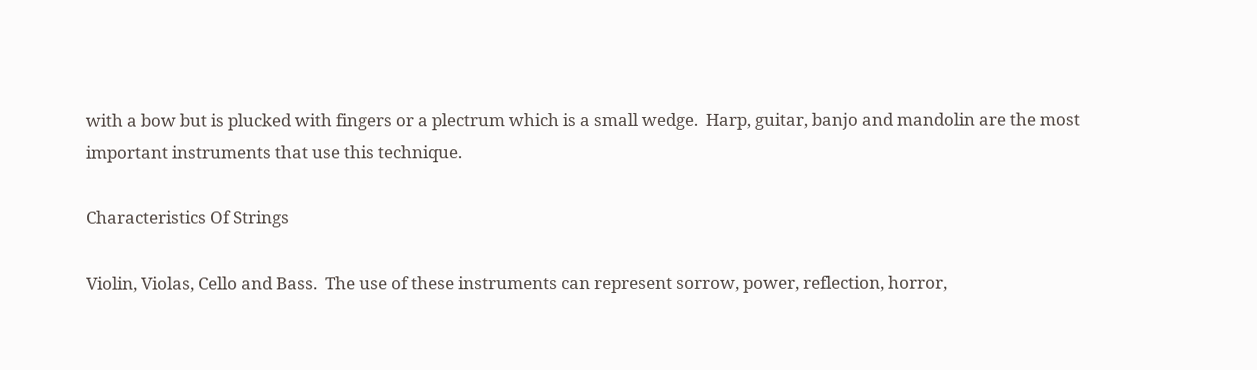with a bow but is plucked with fingers or a plectrum which is a small wedge.  Harp, guitar, banjo and mandolin are the most important instruments that use this technique.

Characteristics Of Strings

Violin, Violas, Cello and Bass.  The use of these instruments can represent sorrow, power, reflection, horror,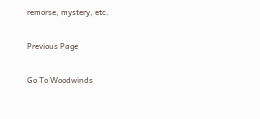remorse, mystery, etc.

Previous Page

Go To Woodwinds